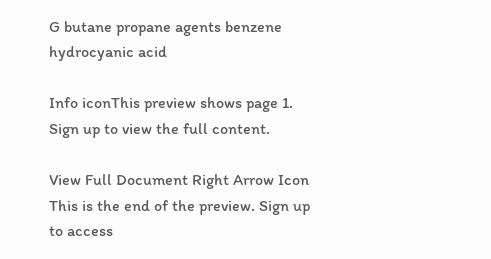G butane propane agents benzene hydrocyanic acid

Info iconThis preview shows page 1. Sign up to view the full content.

View Full Document Right Arrow Icon
This is the end of the preview. Sign up to access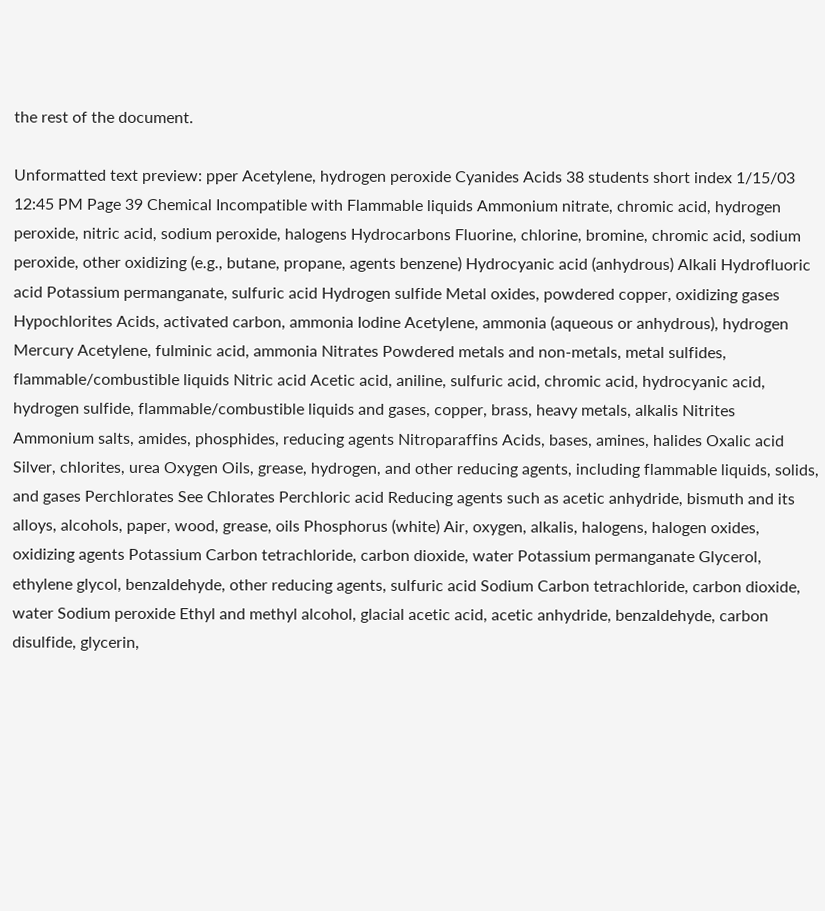the rest of the document.

Unformatted text preview: pper Acetylene, hydrogen peroxide Cyanides Acids 38 students short index 1/15/03 12:45 PM Page 39 Chemical Incompatible with Flammable liquids Ammonium nitrate, chromic acid, hydrogen peroxide, nitric acid, sodium peroxide, halogens Hydrocarbons Fluorine, chlorine, bromine, chromic acid, sodium peroxide, other oxidizing (e.g., butane, propane, agents benzene) Hydrocyanic acid (anhydrous) Alkali Hydrofluoric acid Potassium permanganate, sulfuric acid Hydrogen sulfide Metal oxides, powdered copper, oxidizing gases Hypochlorites Acids, activated carbon, ammonia Iodine Acetylene, ammonia (aqueous or anhydrous), hydrogen Mercury Acetylene, fulminic acid, ammonia Nitrates Powdered metals and non-metals, metal sulfides, flammable/combustible liquids Nitric acid Acetic acid, aniline, sulfuric acid, chromic acid, hydrocyanic acid, hydrogen sulfide, flammable/combustible liquids and gases, copper, brass, heavy metals, alkalis Nitrites Ammonium salts, amides, phosphides, reducing agents Nitroparaffins Acids, bases, amines, halides Oxalic acid Silver, chlorites, urea Oxygen Oils, grease, hydrogen, and other reducing agents, including flammable liquids, solids, and gases Perchlorates See Chlorates Perchloric acid Reducing agents such as acetic anhydride, bismuth and its alloys, alcohols, paper, wood, grease, oils Phosphorus (white) Air, oxygen, alkalis, halogens, halogen oxides, oxidizing agents Potassium Carbon tetrachloride, carbon dioxide, water Potassium permanganate Glycerol, ethylene glycol, benzaldehyde, other reducing agents, sulfuric acid Sodium Carbon tetrachloride, carbon dioxide, water Sodium peroxide Ethyl and methyl alcohol, glacial acetic acid, acetic anhydride, benzaldehyde, carbon disulfide, glycerin,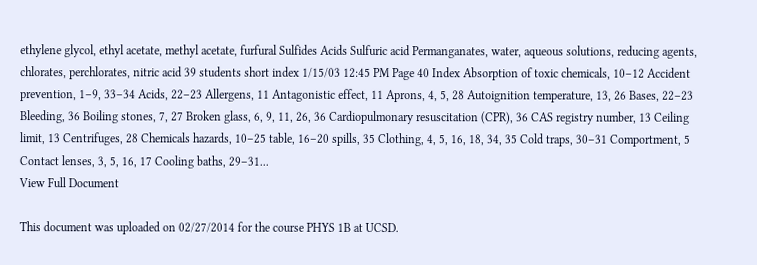ethylene glycol, ethyl acetate, methyl acetate, furfural Sulfides Acids Sulfuric acid Permanganates, water, aqueous solutions, reducing agents, chlorates, perchlorates, nitric acid 39 students short index 1/15/03 12:45 PM Page 40 Index Absorption of toxic chemicals, 10–12 Accident prevention, 1–9, 33–34 Acids, 22–23 Allergens, 11 Antagonistic effect, 11 Aprons, 4, 5, 28 Autoignition temperature, 13, 26 Bases, 22–23 Bleeding, 36 Boiling stones, 7, 27 Broken glass, 6, 9, 11, 26, 36 Cardiopulmonary resuscitation (CPR), 36 CAS registry number, 13 Ceiling limit, 13 Centrifuges, 28 Chemicals hazards, 10–25 table, 16–20 spills, 35 Clothing, 4, 5, 16, 18, 34, 35 Cold traps, 30–31 Comportment, 5 Contact lenses, 3, 5, 16, 17 Cooling baths, 29–31...
View Full Document

This document was uploaded on 02/27/2014 for the course PHYS 1B at UCSD.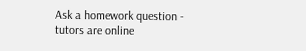Ask a homework question - tutors are online